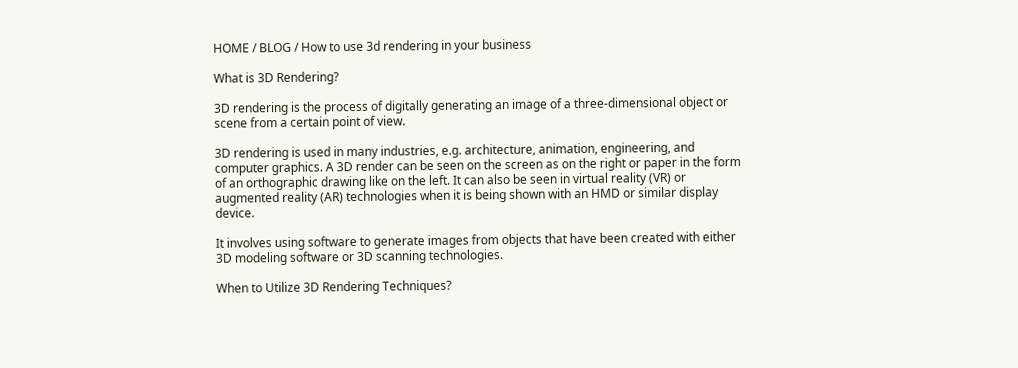HOME / BLOG / How to use 3d rendering in your business

What is 3D Rendering?

3D rendering is the process of digitally generating an image of a three-dimensional object or scene from a certain point of view.

3D rendering is used in many industries, e.g. architecture, animation, engineering, and computer graphics. A 3D render can be seen on the screen as on the right or paper in the form of an orthographic drawing like on the left. It can also be seen in virtual reality (VR) or augmented reality (AR) technologies when it is being shown with an HMD or similar display device.

It involves using software to generate images from objects that have been created with either 3D modeling software or 3D scanning technologies.

When to Utilize 3D Rendering Techniques?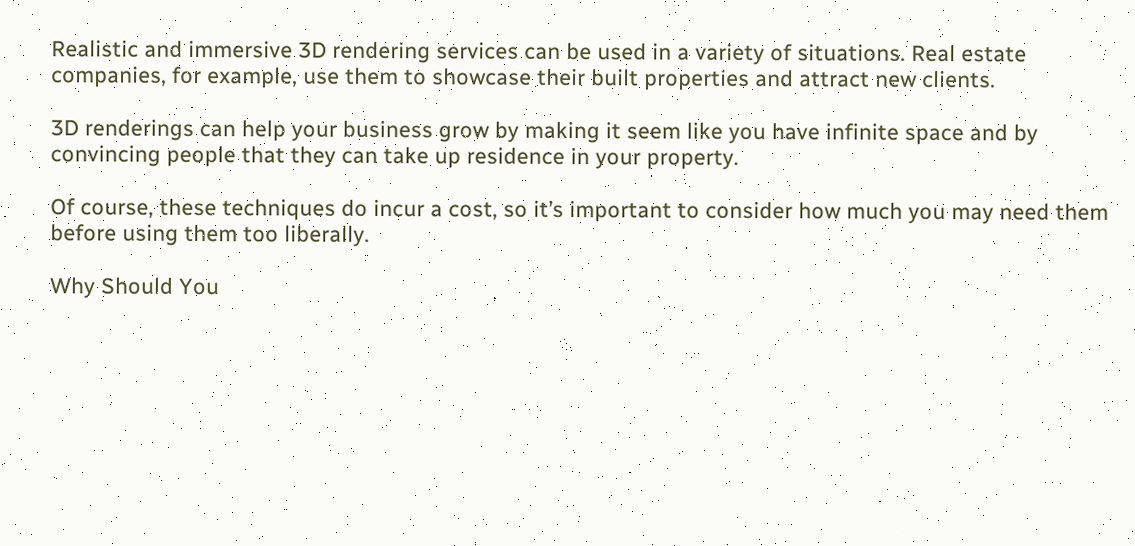Realistic and immersive 3D rendering services can be used in a variety of situations. Real estate companies, for example, use them to showcase their built properties and attract new clients.

3D renderings can help your business grow by making it seem like you have infinite space and by convincing people that they can take up residence in your property.

Of course, these techniques do incur a cost, so it’s important to consider how much you may need them before using them too liberally.

Why Should You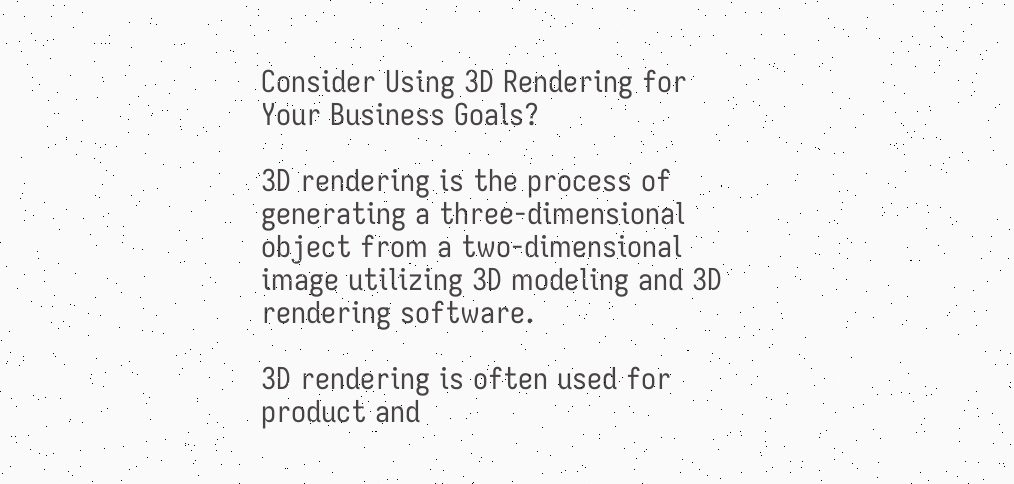Consider Using 3D Rendering for Your Business Goals?

3D rendering is the process of generating a three-dimensional object from a two-dimensional image utilizing 3D modeling and 3D rendering software.

3D rendering is often used for product and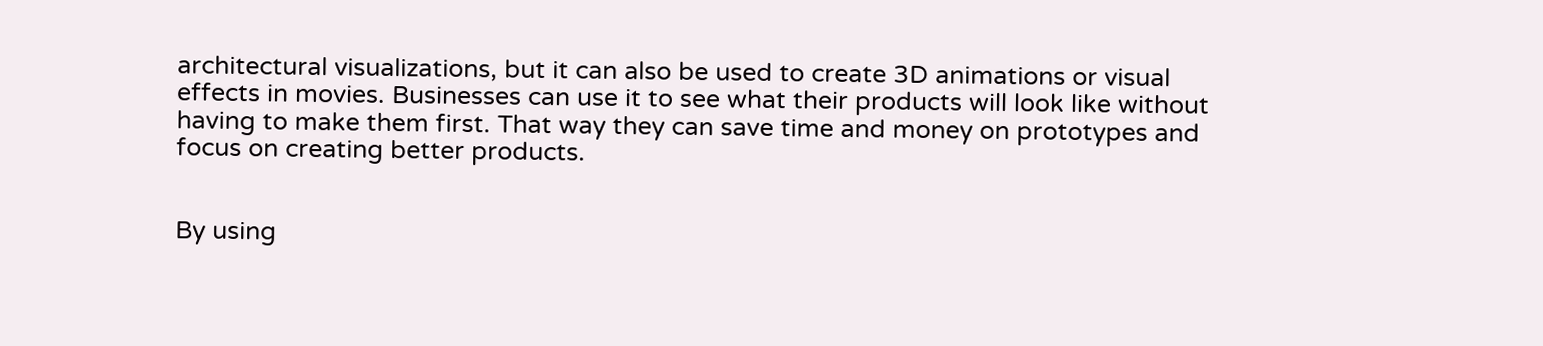architectural visualizations, but it can also be used to create 3D animations or visual effects in movies. Businesses can use it to see what their products will look like without having to make them first. That way they can save time and money on prototypes and focus on creating better products.


By using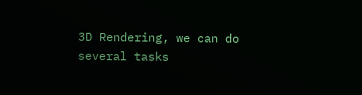3D Rendering, we can do several tasks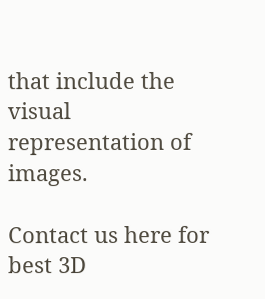that include the visual representation of images.

Contact us here for best 3D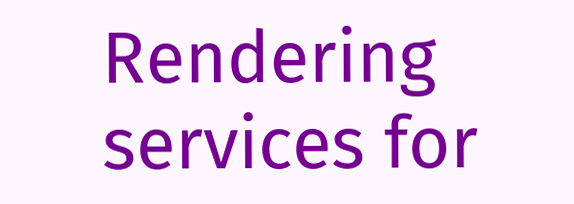Rendering services for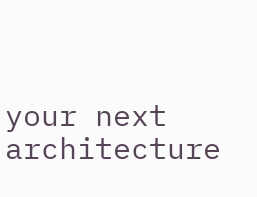your next architecture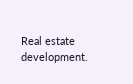Real estate development.